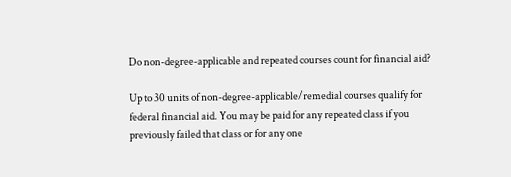Do non-degree-applicable and repeated courses count for financial aid?

Up to 30 units of non-degree-applicable/remedial courses qualify for federal financial aid. You may be paid for any repeated class if you previously failed that class or for any one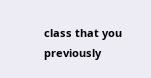class that you previously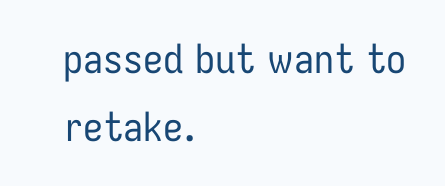passed but want to retake.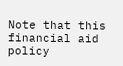Note that this financial aid policy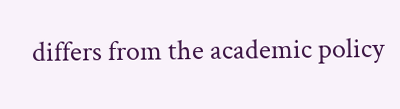differs from the academic policy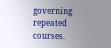governing repeated courses.